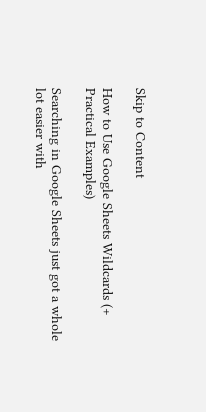Skip to Content

How to Use Google Sheets Wildcards (+ Practical Examples)

Searching in Google Sheets just got a whole lot easier with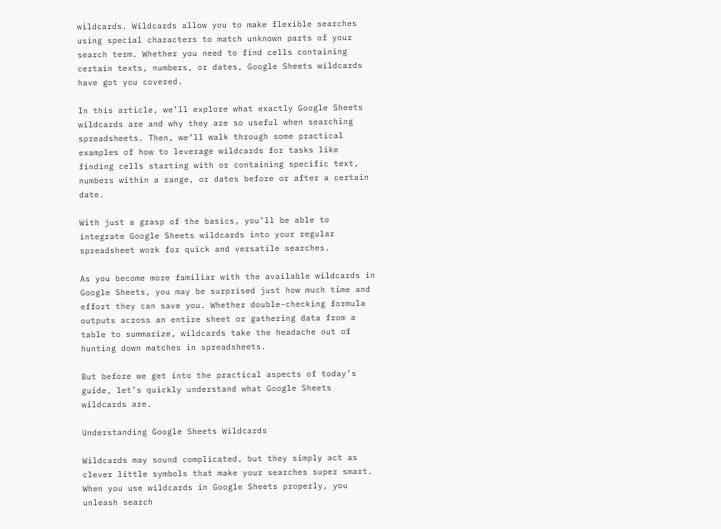wildcards. Wildcards allow you to make flexible searches using special characters to match unknown parts of your search term. Whether you need to find cells containing certain texts, numbers, or dates, Google Sheets wildcards have got you covered.

In this article, we’ll explore what exactly Google Sheets wildcards are and why they are so useful when searching spreadsheets. Then, we’ll walk through some practical examples of how to leverage wildcards for tasks like finding cells starting with or containing specific text, numbers within a range, or dates before or after a certain date.

With just a grasp of the basics, you’ll be able to integrate Google Sheets wildcards into your regular spreadsheet work for quick and versatile searches.

As you become more familiar with the available wildcards in Google Sheets, you may be surprised just how much time and effort they can save you. Whether double-checking formula outputs across an entire sheet or gathering data from a table to summarize, wildcards take the headache out of hunting down matches in spreadsheets.

But before we get into the practical aspects of today’s guide, let’s quickly understand what Google Sheets wildcards are.

Understanding Google Sheets Wildcards

Wildcards may sound complicated, but they simply act as clever little symbols that make your searches super smart. When you use wildcards in Google Sheets properly, you unleash search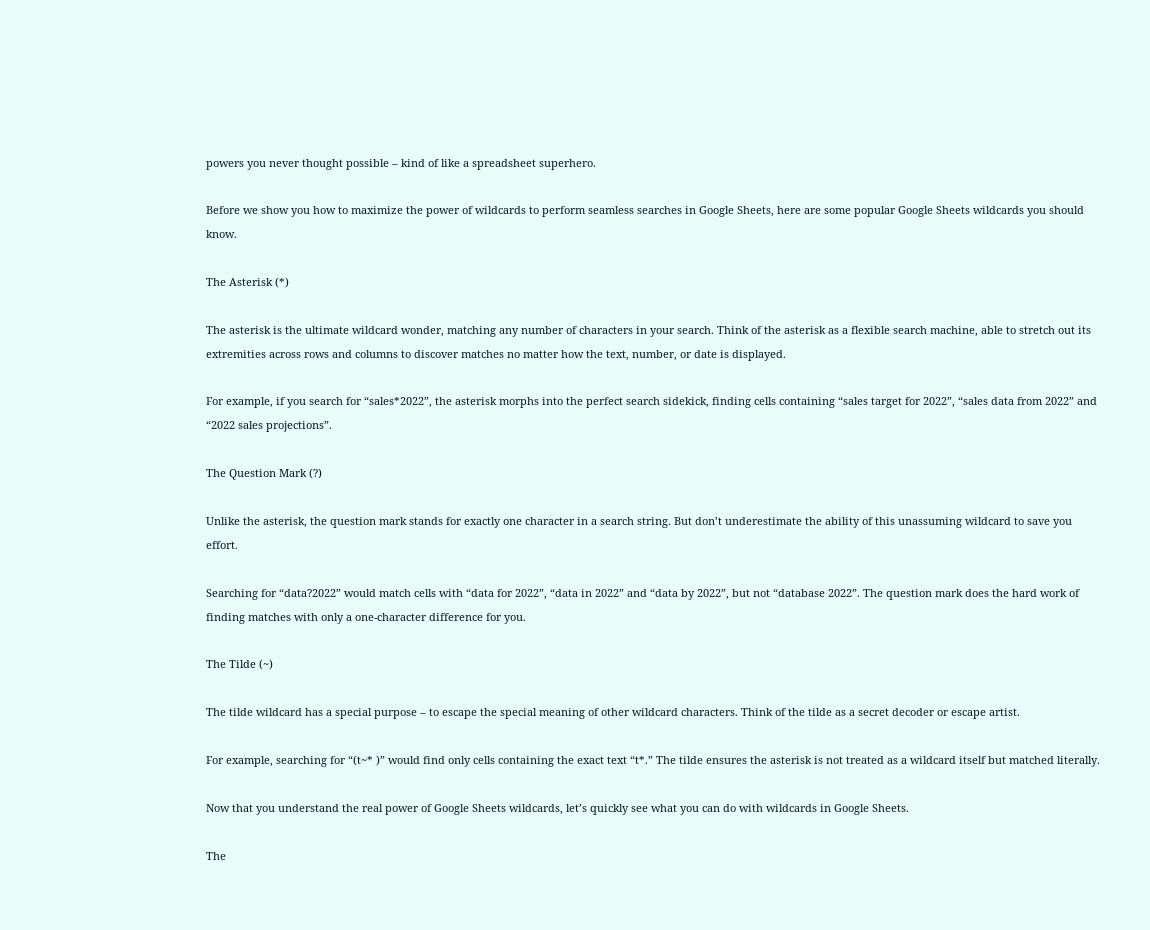powers you never thought possible – kind of like a spreadsheet superhero.

Before we show you how to maximize the power of wildcards to perform seamless searches in Google Sheets, here are some popular Google Sheets wildcards you should know.

The Asterisk (*)

The asterisk is the ultimate wildcard wonder, matching any number of characters in your search. Think of the asterisk as a flexible search machine, able to stretch out its extremities across rows and columns to discover matches no matter how the text, number, or date is displayed.

For example, if you search for “sales*2022”, the asterisk morphs into the perfect search sidekick, finding cells containing “sales target for 2022”, “sales data from 2022” and “2022 sales projections”.

The Question Mark (?)

Unlike the asterisk, the question mark stands for exactly one character in a search string. But don’t underestimate the ability of this unassuming wildcard to save you effort.

Searching for “data?2022” would match cells with “data for 2022”, “data in 2022” and “data by 2022”, but not “database 2022”. The question mark does the hard work of finding matches with only a one-character difference for you.

The Tilde (~)

The tilde wildcard has a special purpose – to escape the special meaning of other wildcard characters. Think of the tilde as a secret decoder or escape artist.

For example, searching for “(t~* )” would find only cells containing the exact text “t*.” The tilde ensures the asterisk is not treated as a wildcard itself but matched literally.

Now that you understand the real power of Google Sheets wildcards, let’s quickly see what you can do with wildcards in Google Sheets.

The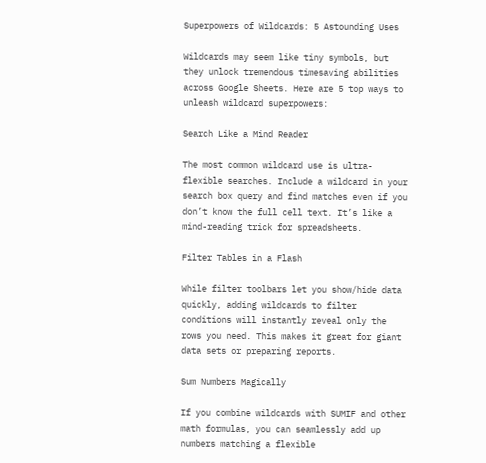Superpowers of Wildcards: 5 Astounding Uses

Wildcards may seem like tiny symbols, but they unlock tremendous timesaving abilities across Google Sheets. Here are 5 top ways to unleash wildcard superpowers:

Search Like a Mind Reader

The most common wildcard use is ultra-flexible searches. Include a wildcard in your search box query and find matches even if you don’t know the full cell text. It’s like a mind-reading trick for spreadsheets.

Filter Tables in a Flash

While filter toolbars let you show/hide data quickly, adding wildcards to filter conditions will instantly reveal only the rows you need. This makes it great for giant data sets or preparing reports.

Sum Numbers Magically

If you combine wildcards with SUMIF and other math formulas, you can seamlessly add up numbers matching a flexible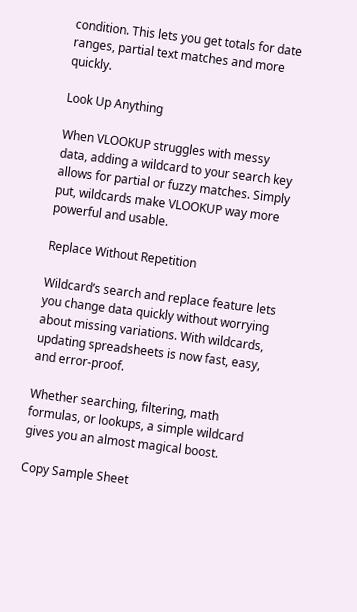condition. This lets you get totals for date ranges, partial text matches and more quickly.

Look Up Anything

When VLOOKUP struggles with messy data, adding a wildcard to your search key allows for partial or fuzzy matches. Simply put, wildcards make VLOOKUP way more powerful and usable.

Replace Without Repetition

Wildcard’s search and replace feature lets you change data quickly without worrying about missing variations. With wildcards, updating spreadsheets is now fast, easy, and error-proof.

Whether searching, filtering, math formulas, or lookups, a simple wildcard gives you an almost magical boost.

Copy Sample Sheet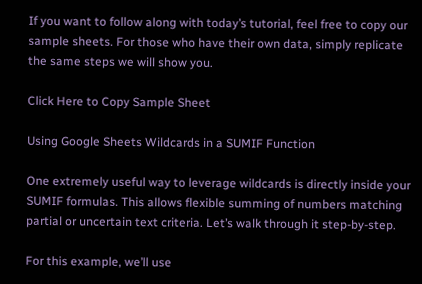If you want to follow along with today’s tutorial, feel free to copy our sample sheets. For those who have their own data, simply replicate the same steps we will show you.

Click Here to Copy Sample Sheet

Using Google Sheets Wildcards in a SUMIF Function

One extremely useful way to leverage wildcards is directly inside your SUMIF formulas. This allows flexible summing of numbers matching partial or uncertain text criteria. Let’s walk through it step-by-step.

For this example, we’ll use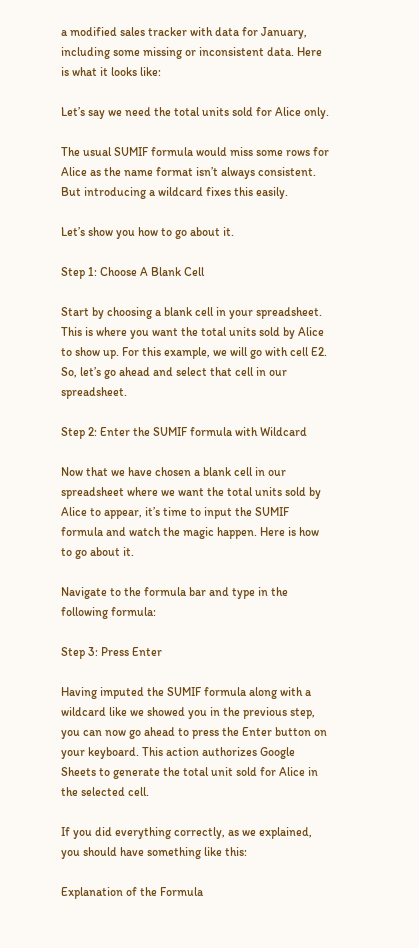a modified sales tracker with data for January, including some missing or inconsistent data. Here is what it looks like:

Let’s say we need the total units sold for Alice only.

The usual SUMIF formula would miss some rows for Alice as the name format isn’t always consistent. But introducing a wildcard fixes this easily.

Let’s show you how to go about it.

Step 1: Choose A Blank Cell

Start by choosing a blank cell in your spreadsheet. This is where you want the total units sold by Alice to show up. For this example, we will go with cell E2. So, let’s go ahead and select that cell in our spreadsheet.

Step 2: Enter the SUMIF formula with Wildcard

Now that we have chosen a blank cell in our spreadsheet where we want the total units sold by Alice to appear, it’s time to input the SUMIF formula and watch the magic happen. Here is how to go about it.

Navigate to the formula bar and type in the following formula:

Step 3: Press Enter

Having imputed the SUMIF formula along with a wildcard like we showed you in the previous step, you can now go ahead to press the Enter button on your keyboard. This action authorizes Google Sheets to generate the total unit sold for Alice in the selected cell.

If you did everything correctly, as we explained, you should have something like this:

Explanation of the Formula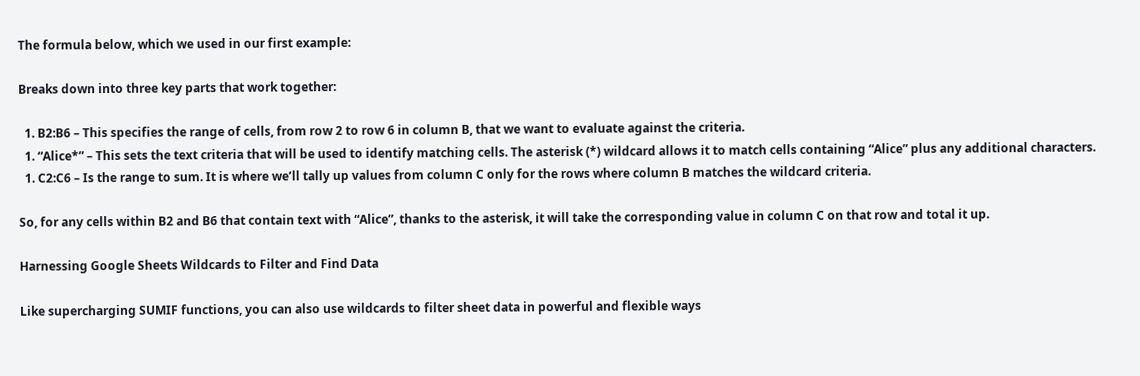The formula below, which we used in our first example:

Breaks down into three key parts that work together:

  1. B2:B6 – This specifies the range of cells, from row 2 to row 6 in column B, that we want to evaluate against the criteria.
  1. “Alice*” – This sets the text criteria that will be used to identify matching cells. The asterisk (*) wildcard allows it to match cells containing “Alice” plus any additional characters.
  1. C2:C6 – Is the range to sum. It is where we’ll tally up values from column C only for the rows where column B matches the wildcard criteria.

So, for any cells within B2 and B6 that contain text with “Alice”, thanks to the asterisk, it will take the corresponding value in column C on that row and total it up.

Harnessing Google Sheets Wildcards to Filter and Find Data

Like supercharging SUMIF functions, you can also use wildcards to filter sheet data in powerful and flexible ways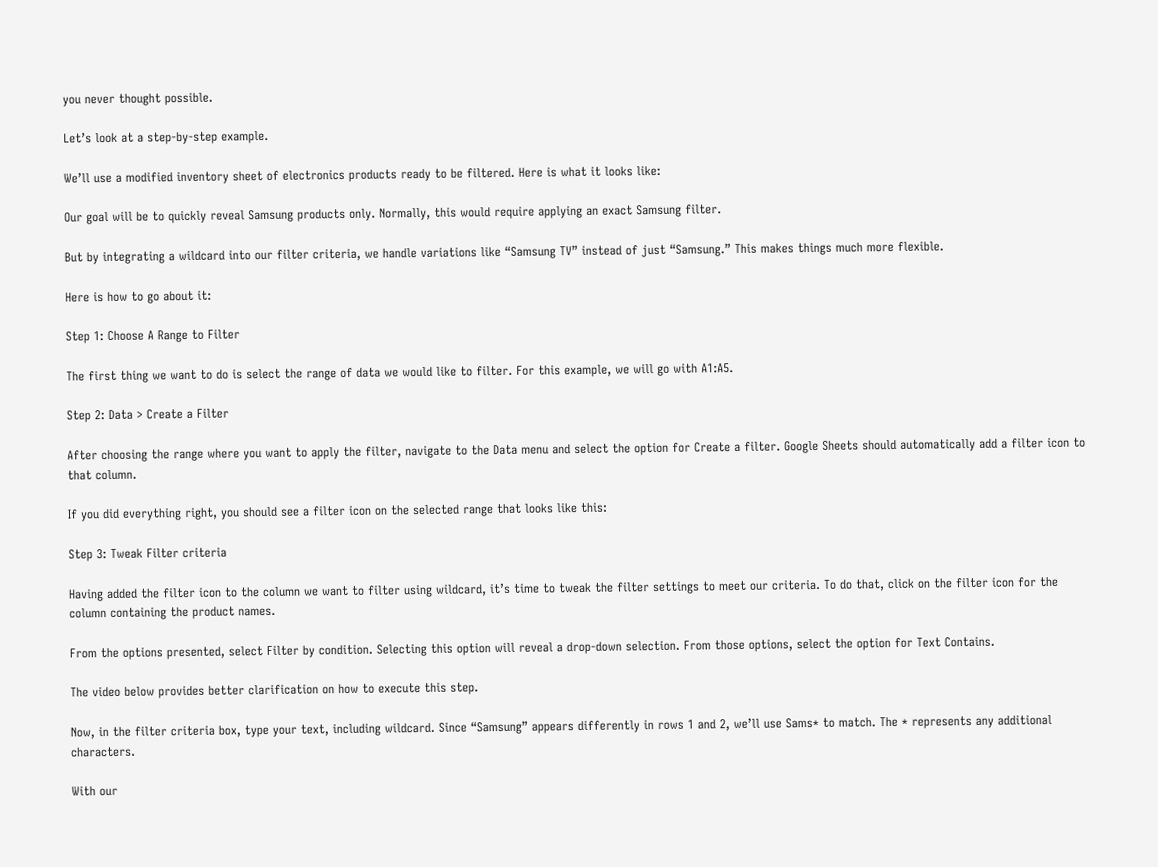you never thought possible.

Let’s look at a step-by-step example.

We’ll use a modified inventory sheet of electronics products ready to be filtered. Here is what it looks like:

Our goal will be to quickly reveal Samsung products only. Normally, this would require applying an exact Samsung filter.

But by integrating a wildcard into our filter criteria, we handle variations like “Samsung TV” instead of just “Samsung.” This makes things much more flexible.

Here is how to go about it:

Step 1: Choose A Range to Filter

The first thing we want to do is select the range of data we would like to filter. For this example, we will go with A1:A5.

Step 2: Data > Create a Filter

After choosing the range where you want to apply the filter, navigate to the Data menu and select the option for Create a filter. Google Sheets should automatically add a filter icon to that column.

If you did everything right, you should see a filter icon on the selected range that looks like this:

Step 3: Tweak Filter criteria

Having added the filter icon to the column we want to filter using wildcard, it’s time to tweak the filter settings to meet our criteria. To do that, click on the filter icon for the column containing the product names.

From the options presented, select Filter by condition. Selecting this option will reveal a drop-down selection. From those options, select the option for Text Contains.

The video below provides better clarification on how to execute this step.

Now, in the filter criteria box, type your text, including wildcard. Since “Samsung” appears differently in rows 1 and 2, we’ll use Sams* to match. The * represents any additional characters.

With our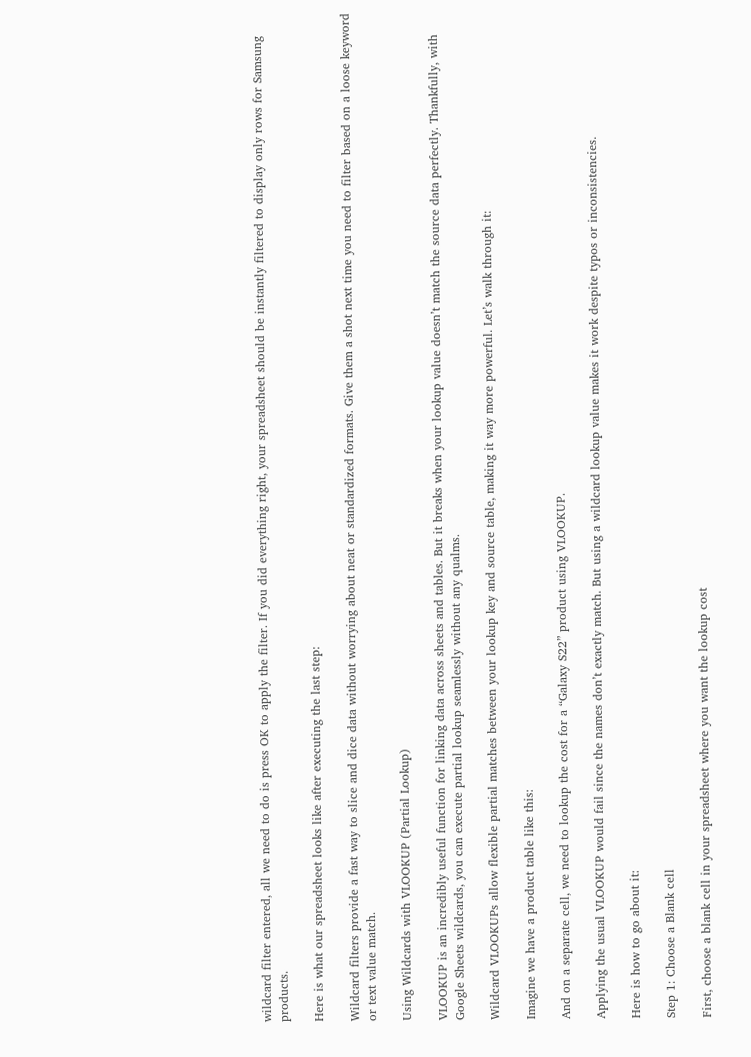wildcard filter entered, all we need to do is press OK to apply the filter. If you did everything right, your spreadsheet should be instantly filtered to display only rows for Samsung products.

Here is what our spreadsheet looks like after executing the last step:

Wildcard filters provide a fast way to slice and dice data without worrying about neat or standardized formats. Give them a shot next time you need to filter based on a loose keyword or text value match.

Using Wildcards with VLOOKUP (Partial Lookup)

VLOOKUP is an incredibly useful function for linking data across sheets and tables. But it breaks when your lookup value doesn’t match the source data perfectly. Thankfully, with Google Sheets wildcards, you can execute partial lookup seamlessly without any qualms.

Wildcard VLOOKUPs allow flexible partial matches between your lookup key and source table, making it way more powerful. Let’s walk through it:

Imagine we have a product table like this:

And on a separate cell, we need to lookup the cost for a “Galaxy S22” product using VLOOKUP.

Applying the usual VLOOKUP would fail since the names don’t exactly match. But using a wildcard lookup value makes it work despite typos or inconsistencies.

Here is how to go about it:

Step 1: Choose a Blank cell

First, choose a blank cell in your spreadsheet where you want the lookup cost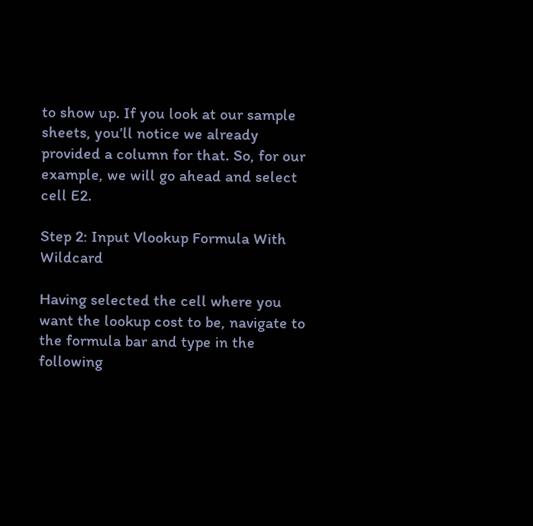to show up. If you look at our sample sheets, you’ll notice we already provided a column for that. So, for our example, we will go ahead and select cell E2.

Step 2: Input Vlookup Formula With Wildcard

Having selected the cell where you want the lookup cost to be, navigate to the formula bar and type in the following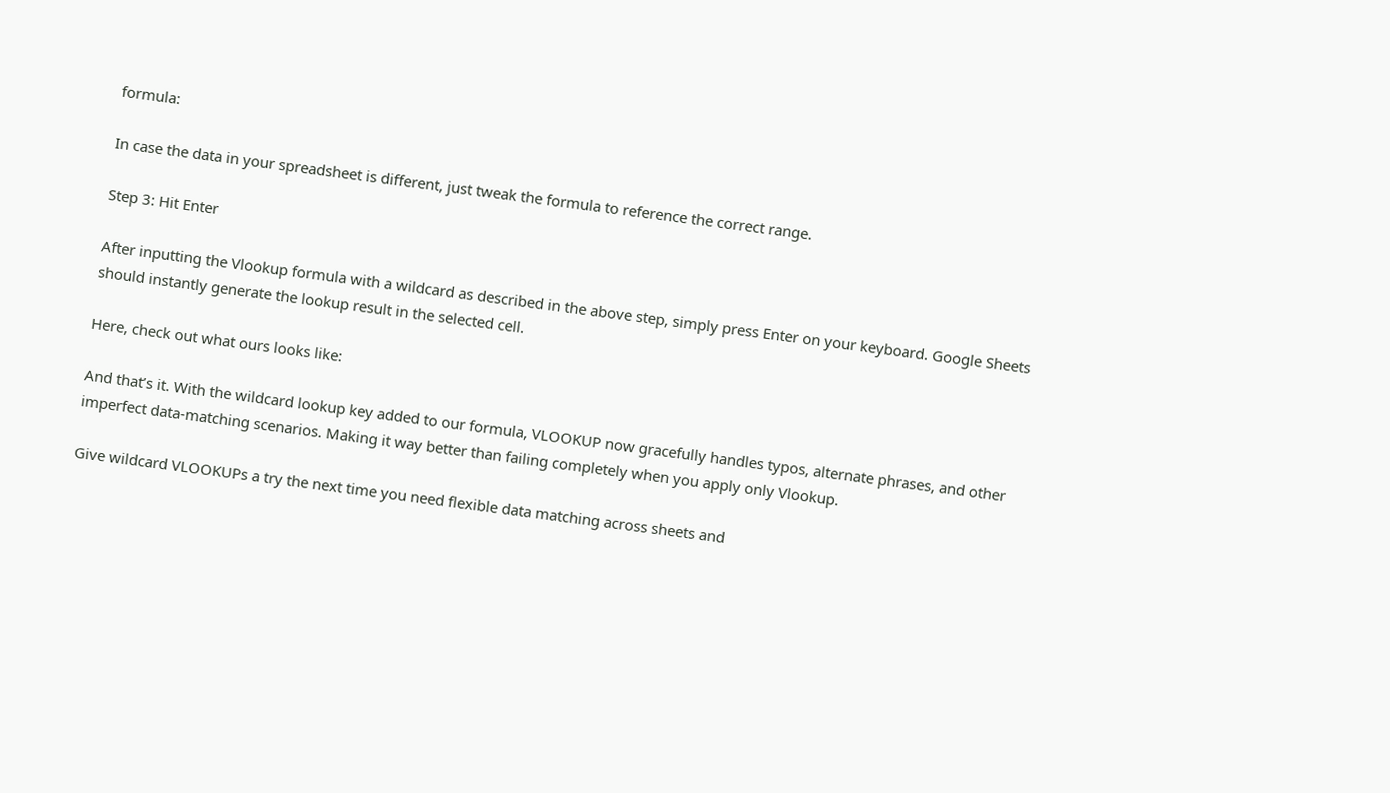formula:

In case the data in your spreadsheet is different, just tweak the formula to reference the correct range.

Step 3: Hit Enter

After inputting the Vlookup formula with a wildcard as described in the above step, simply press Enter on your keyboard. Google Sheets should instantly generate the lookup result in the selected cell.

Here, check out what ours looks like:

And that’s it. With the wildcard lookup key added to our formula, VLOOKUP now gracefully handles typos, alternate phrases, and other imperfect data-matching scenarios. Making it way better than failing completely when you apply only Vlookup.

Give wildcard VLOOKUPs a try the next time you need flexible data matching across sheets and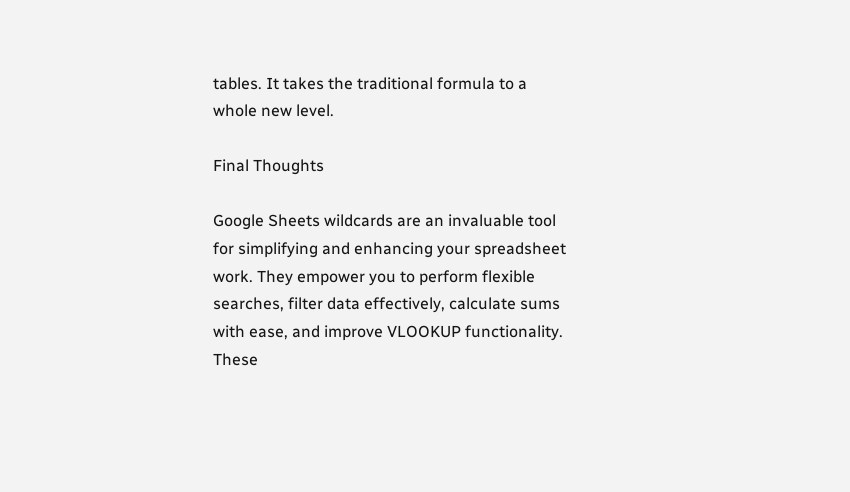tables. It takes the traditional formula to a whole new level.

Final Thoughts

Google Sheets wildcards are an invaluable tool for simplifying and enhancing your spreadsheet work. They empower you to perform flexible searches, filter data effectively, calculate sums with ease, and improve VLOOKUP functionality. These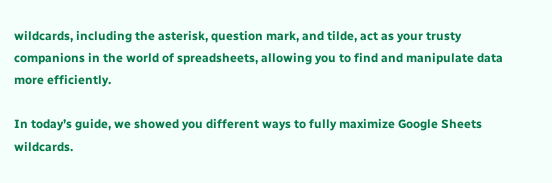wildcards, including the asterisk, question mark, and tilde, act as your trusty companions in the world of spreadsheets, allowing you to find and manipulate data more efficiently.

In today’s guide, we showed you different ways to fully maximize Google Sheets wildcards.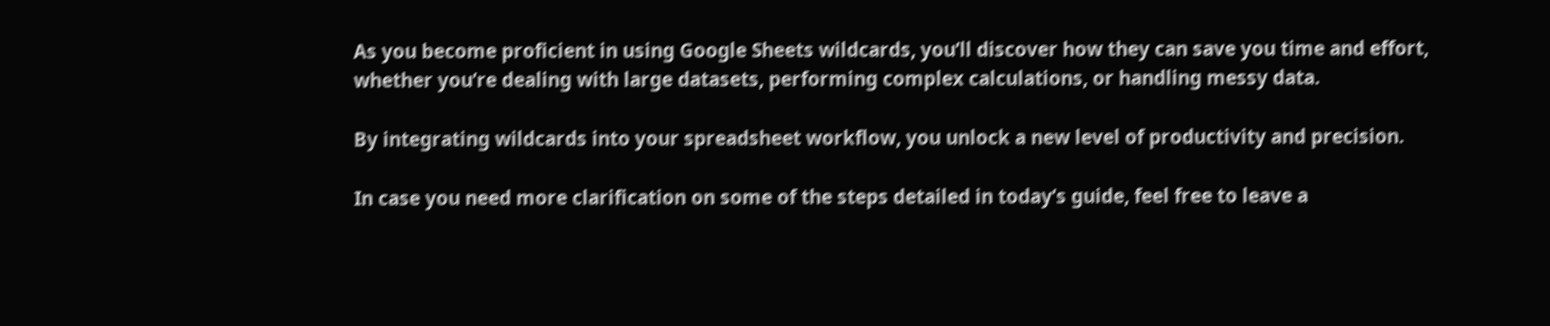As you become proficient in using Google Sheets wildcards, you’ll discover how they can save you time and effort, whether you’re dealing with large datasets, performing complex calculations, or handling messy data.

By integrating wildcards into your spreadsheet workflow, you unlock a new level of productivity and precision.

In case you need more clarification on some of the steps detailed in today’s guide, feel free to leave a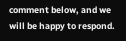comment below, and we will be happy to respond.